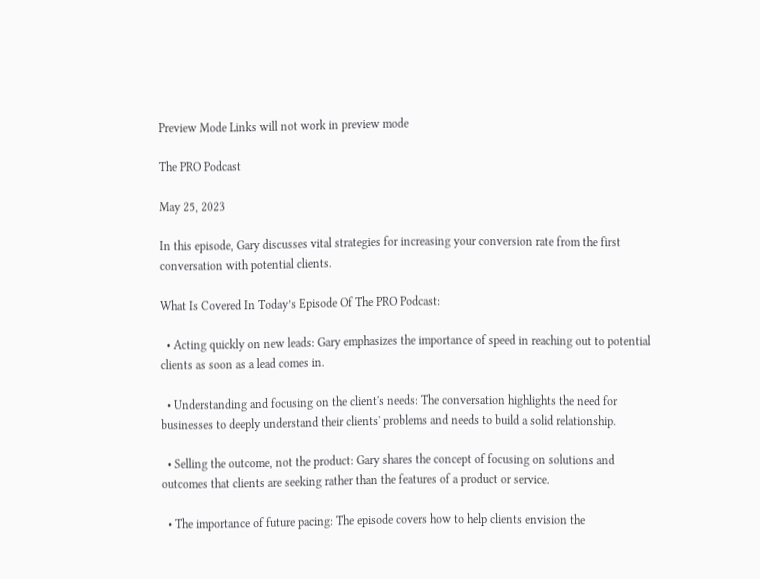Preview Mode Links will not work in preview mode

The PRO Podcast

May 25, 2023

In this episode, Gary discusses vital strategies for increasing your conversion rate from the first conversation with potential clients.

What Is Covered In Today’s Episode Of The PRO Podcast:

  • Acting quickly on new leads: Gary emphasizes the importance of speed in reaching out to potential clients as soon as a lead comes in.

  • Understanding and focusing on the client's needs: The conversation highlights the need for businesses to deeply understand their clients' problems and needs to build a solid relationship.

  • Selling the outcome, not the product: Gary shares the concept of focusing on solutions and outcomes that clients are seeking rather than the features of a product or service.

  • The importance of future pacing: The episode covers how to help clients envision the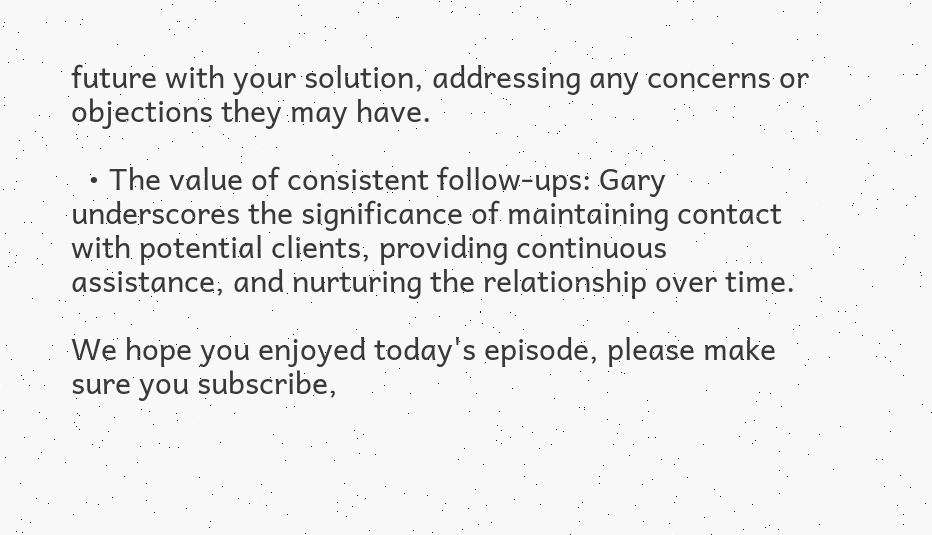future with your solution, addressing any concerns or objections they may have.

  • The value of consistent follow-ups: Gary underscores the significance of maintaining contact with potential clients, providing continuous assistance, and nurturing the relationship over time.

We hope you enjoyed today's episode, please make sure you subscribe,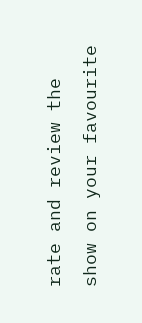rate and review the show on your favourite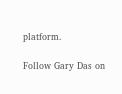platform.

Follow Gary Das on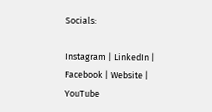Socials:

Instagram | LinkedIn | Facebook | Website | YouTube